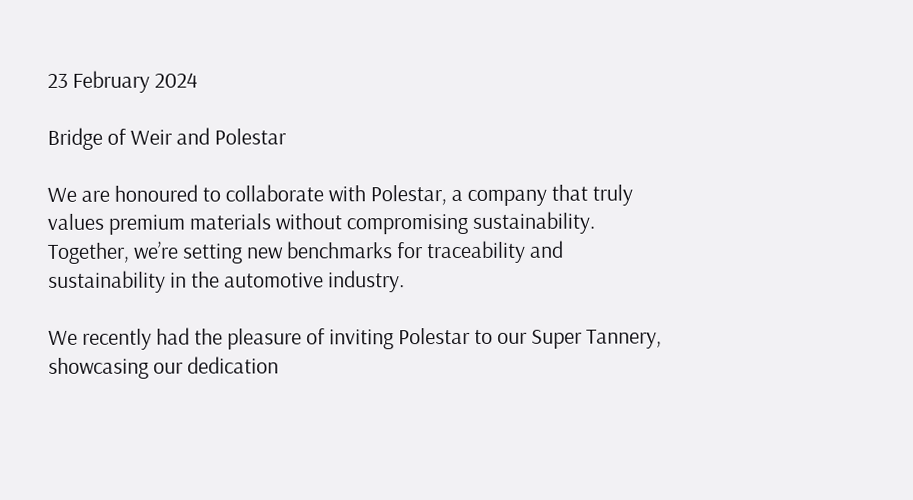23 February 2024

Bridge of Weir and Polestar

We are honoured to collaborate with Polestar, a company that truly values premium materials without compromising sustainability. Together, we’re setting new benchmarks for traceability and sustainability in the automotive industry.

We recently had the pleasure of inviting Polestar to our Super Tannery, showcasing our dedication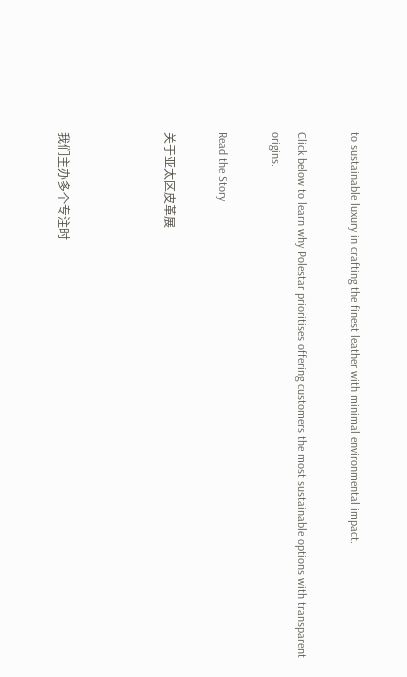to sustainable luxury in crafting the finest leather with minimal environmental impact.

Click below to learn why Polestar prioritises offering customers the most sustainable options with transparent origins.

Read the Story

关于亚太区皮革展



我们主办多个专注时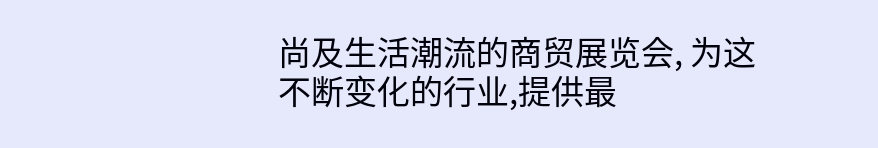尚及生活潮流的商贸展览会, 为这不断变化的行业,提供最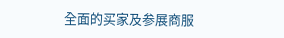全面的买家及参展商服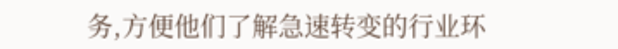务,方便他们了解急速转变的行业环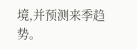境,并预测来季趋势。